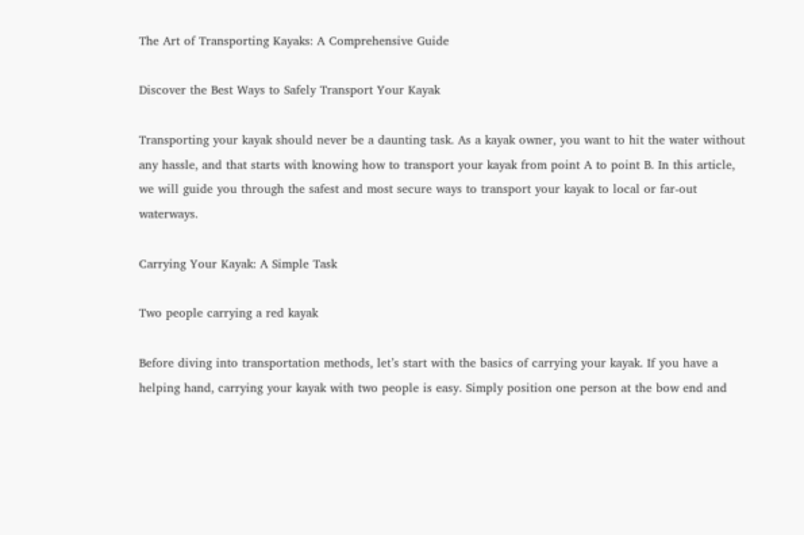The Art of Transporting Kayaks: A Comprehensive Guide

Discover the Best Ways to Safely Transport Your Kayak

Transporting your kayak should never be a daunting task. As a kayak owner, you want to hit the water without any hassle, and that starts with knowing how to transport your kayak from point A to point B. In this article, we will guide you through the safest and most secure ways to transport your kayak to local or far-out waterways.

Carrying Your Kayak: A Simple Task

Two people carrying a red kayak

Before diving into transportation methods, let’s start with the basics of carrying your kayak. If you have a helping hand, carrying your kayak with two people is easy. Simply position one person at the bow end and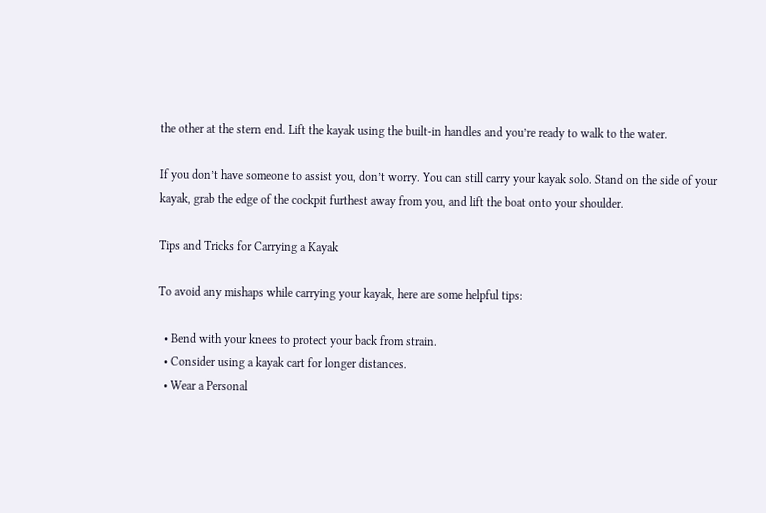the other at the stern end. Lift the kayak using the built-in handles and you’re ready to walk to the water.

If you don’t have someone to assist you, don’t worry. You can still carry your kayak solo. Stand on the side of your kayak, grab the edge of the cockpit furthest away from you, and lift the boat onto your shoulder.

Tips and Tricks for Carrying a Kayak

To avoid any mishaps while carrying your kayak, here are some helpful tips:

  • Bend with your knees to protect your back from strain.
  • Consider using a kayak cart for longer distances.
  • Wear a Personal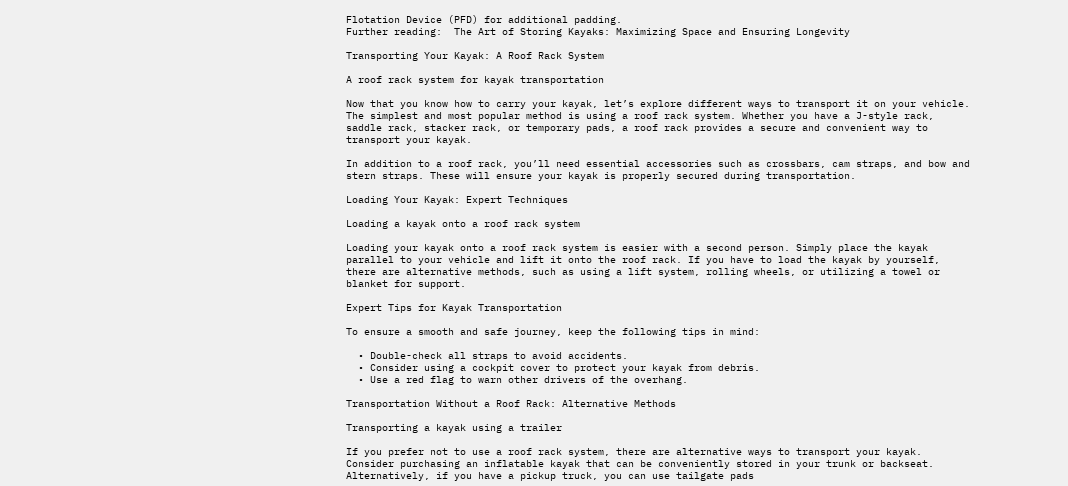Flotation Device (PFD) for additional padding.
Further reading:  The Art of Storing Kayaks: Maximizing Space and Ensuring Longevity

Transporting Your Kayak: A Roof Rack System

A roof rack system for kayak transportation

Now that you know how to carry your kayak, let’s explore different ways to transport it on your vehicle. The simplest and most popular method is using a roof rack system. Whether you have a J-style rack, saddle rack, stacker rack, or temporary pads, a roof rack provides a secure and convenient way to transport your kayak.

In addition to a roof rack, you’ll need essential accessories such as crossbars, cam straps, and bow and stern straps. These will ensure your kayak is properly secured during transportation.

Loading Your Kayak: Expert Techniques

Loading a kayak onto a roof rack system

Loading your kayak onto a roof rack system is easier with a second person. Simply place the kayak parallel to your vehicle and lift it onto the roof rack. If you have to load the kayak by yourself, there are alternative methods, such as using a lift system, rolling wheels, or utilizing a towel or blanket for support.

Expert Tips for Kayak Transportation

To ensure a smooth and safe journey, keep the following tips in mind:

  • Double-check all straps to avoid accidents.
  • Consider using a cockpit cover to protect your kayak from debris.
  • Use a red flag to warn other drivers of the overhang.

Transportation Without a Roof Rack: Alternative Methods

Transporting a kayak using a trailer

If you prefer not to use a roof rack system, there are alternative ways to transport your kayak. Consider purchasing an inflatable kayak that can be conveniently stored in your trunk or backseat. Alternatively, if you have a pickup truck, you can use tailgate pads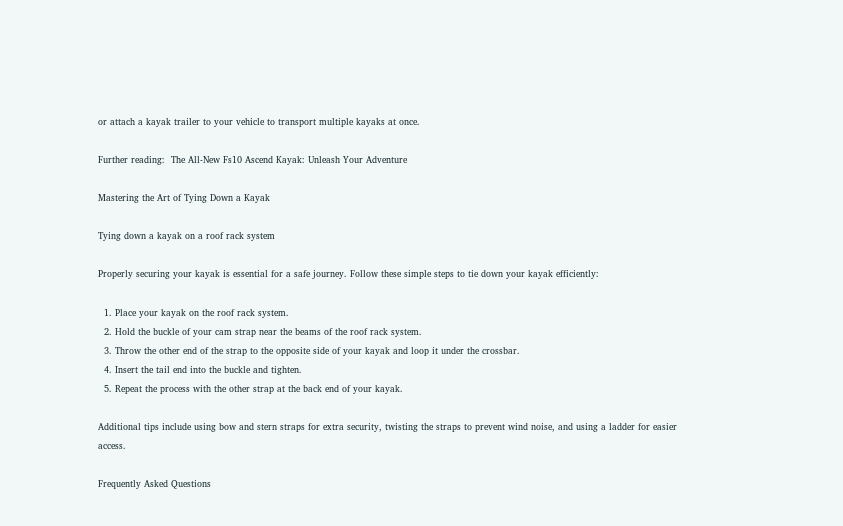or attach a kayak trailer to your vehicle to transport multiple kayaks at once.

Further reading:  The All-New Fs10 Ascend Kayak: Unleash Your Adventure

Mastering the Art of Tying Down a Kayak

Tying down a kayak on a roof rack system

Properly securing your kayak is essential for a safe journey. Follow these simple steps to tie down your kayak efficiently:

  1. Place your kayak on the roof rack system.
  2. Hold the buckle of your cam strap near the beams of the roof rack system.
  3. Throw the other end of the strap to the opposite side of your kayak and loop it under the crossbar.
  4. Insert the tail end into the buckle and tighten.
  5. Repeat the process with the other strap at the back end of your kayak.

Additional tips include using bow and stern straps for extra security, twisting the straps to prevent wind noise, and using a ladder for easier access.

Frequently Asked Questions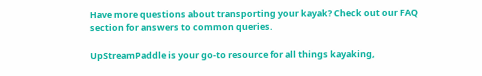Have more questions about transporting your kayak? Check out our FAQ section for answers to common queries.

UpStreamPaddle is your go-to resource for all things kayaking,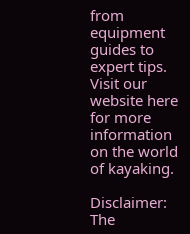from equipment guides to expert tips. Visit our website here for more information on the world of kayaking.

Disclaimer: The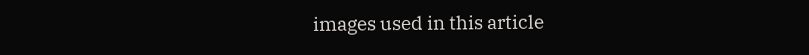images used in this article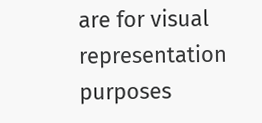are for visual representation purposes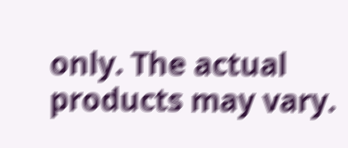only. The actual products may vary.